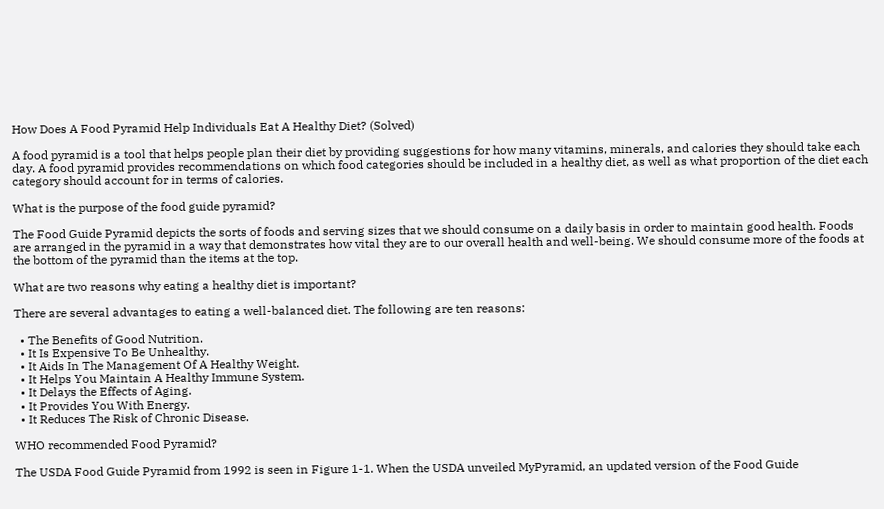How Does A Food Pyramid Help Individuals Eat A Healthy Diet? (Solved)

A food pyramid is a tool that helps people plan their diet by providing suggestions for how many vitamins, minerals, and calories they should take each day. A food pyramid provides recommendations on which food categories should be included in a healthy diet, as well as what proportion of the diet each category should account for in terms of calories.

What is the purpose of the food guide pyramid?

The Food Guide Pyramid depicts the sorts of foods and serving sizes that we should consume on a daily basis in order to maintain good health. Foods are arranged in the pyramid in a way that demonstrates how vital they are to our overall health and well-being. We should consume more of the foods at the bottom of the pyramid than the items at the top.

What are two reasons why eating a healthy diet is important?

There are several advantages to eating a well-balanced diet. The following are ten reasons:

  • The Benefits of Good Nutrition.
  • It Is Expensive To Be Unhealthy.
  • It Aids In The Management Of A Healthy Weight.
  • It Helps You Maintain A Healthy Immune System.
  • It Delays the Effects of Aging.
  • It Provides You With Energy.
  • It Reduces The Risk of Chronic Disease.

WHO recommended Food Pyramid?

The USDA Food Guide Pyramid from 1992 is seen in Figure 1-1. When the USDA unveiled MyPyramid, an updated version of the Food Guide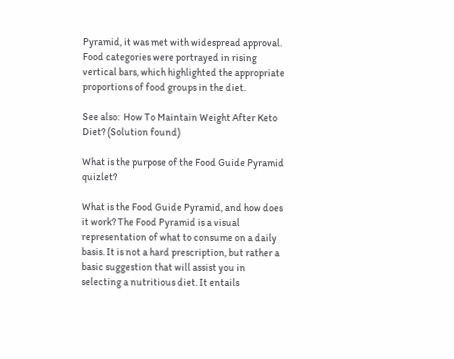Pyramid, it was met with widespread approval. Food categories were portrayed in rising vertical bars, which highlighted the appropriate proportions of food groups in the diet.

See also:  How To Maintain Weight After Keto Diet? (Solution found)

What is the purpose of the Food Guide Pyramid quizlet?

What is the Food Guide Pyramid, and how does it work? The Food Pyramid is a visual representation of what to consume on a daily basis. It is not a hard prescription, but rather a basic suggestion that will assist you in selecting a nutritious diet. It entails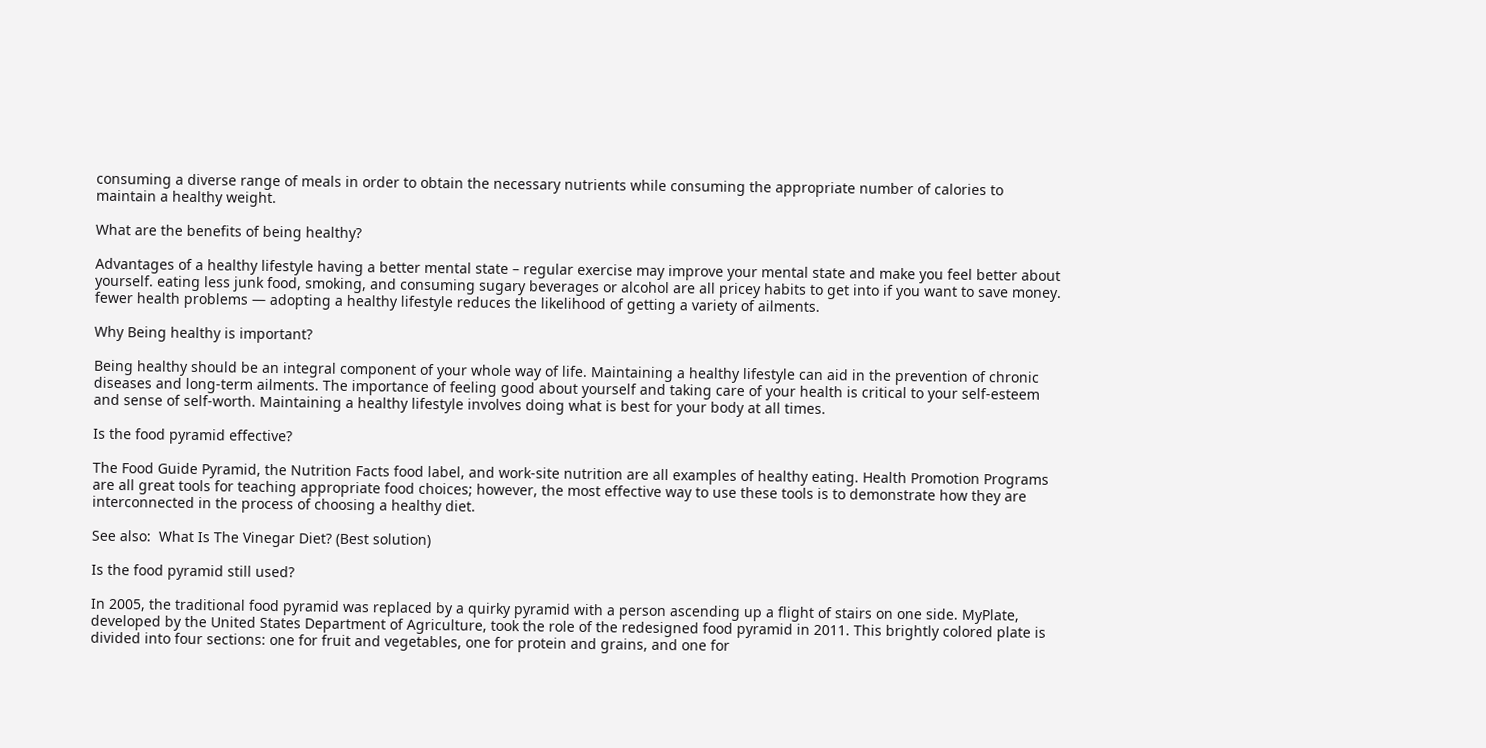consuming a diverse range of meals in order to obtain the necessary nutrients while consuming the appropriate number of calories to maintain a healthy weight.

What are the benefits of being healthy?

Advantages of a healthy lifestyle having a better mental state – regular exercise may improve your mental state and make you feel better about yourself. eating less junk food, smoking, and consuming sugary beverages or alcohol are all pricey habits to get into if you want to save money. fewer health problems — adopting a healthy lifestyle reduces the likelihood of getting a variety of ailments.

Why Being healthy is important?

Being healthy should be an integral component of your whole way of life. Maintaining a healthy lifestyle can aid in the prevention of chronic diseases and long-term ailments. The importance of feeling good about yourself and taking care of your health is critical to your self-esteem and sense of self-worth. Maintaining a healthy lifestyle involves doing what is best for your body at all times.

Is the food pyramid effective?

The Food Guide Pyramid, the Nutrition Facts food label, and work-site nutrition are all examples of healthy eating. Health Promotion Programs are all great tools for teaching appropriate food choices; however, the most effective way to use these tools is to demonstrate how they are interconnected in the process of choosing a healthy diet.

See also:  What Is The Vinegar Diet? (Best solution)

Is the food pyramid still used?

In 2005, the traditional food pyramid was replaced by a quirky pyramid with a person ascending up a flight of stairs on one side. MyPlate, developed by the United States Department of Agriculture, took the role of the redesigned food pyramid in 2011. This brightly colored plate is divided into four sections: one for fruit and vegetables, one for protein and grains, and one for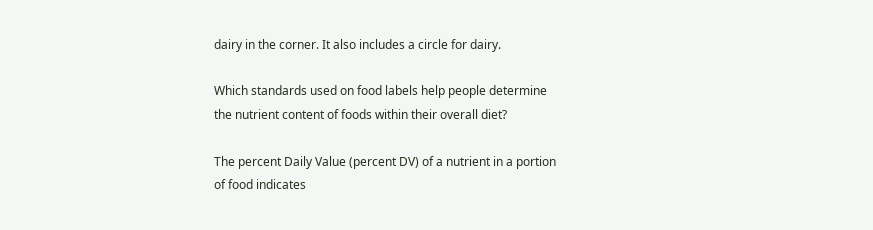dairy in the corner. It also includes a circle for dairy.

Which standards used on food labels help people determine the nutrient content of foods within their overall diet?

The percent Daily Value (percent DV) of a nutrient in a portion of food indicates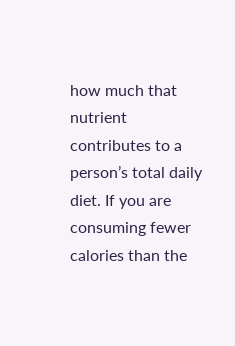how much that nutrient contributes to a person’s total daily diet. If you are consuming fewer calories than the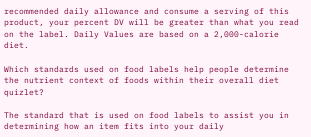recommended daily allowance and consume a serving of this product, your percent DV will be greater than what you read on the label. Daily Values are based on a 2,000-calorie diet.

Which standards used on food labels help people determine the nutrient context of foods within their overall diet quizlet?

The standard that is used on food labels to assist you in determining how an item fits into your daily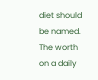diet should be named. The worth on a daily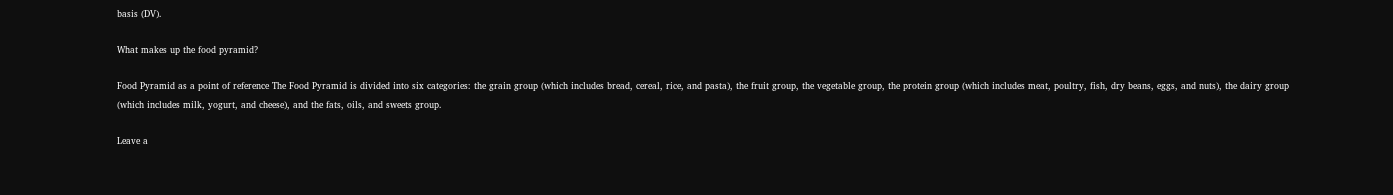basis (DV).

What makes up the food pyramid?

Food Pyramid as a point of reference The Food Pyramid is divided into six categories: the grain group (which includes bread, cereal, rice, and pasta), the fruit group, the vegetable group, the protein group (which includes meat, poultry, fish, dry beans, eggs, and nuts), the dairy group (which includes milk, yogurt, and cheese), and the fats, oils, and sweets group.

Leave a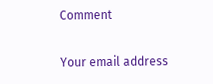Comment

Your email address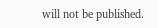will not be published.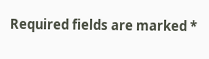Required fields are marked *